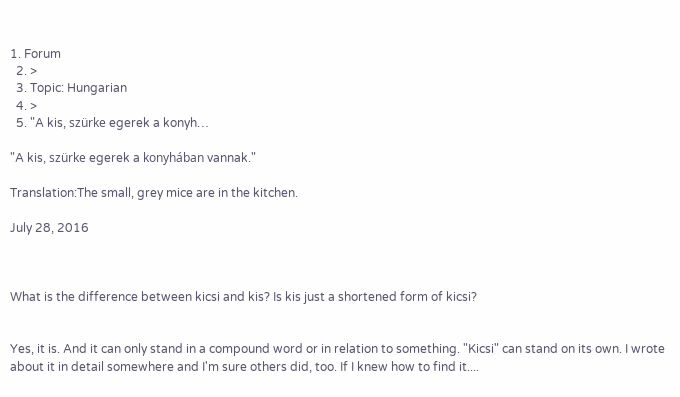1. Forum
  2. >
  3. Topic: Hungarian
  4. >
  5. "A kis, szürke egerek a konyh…

"A kis, szürke egerek a konyhában vannak."

Translation:The small, grey mice are in the kitchen.

July 28, 2016



What is the difference between kicsi and kis? Is kis just a shortened form of kicsi?


Yes, it is. And it can only stand in a compound word or in relation to something. "Kicsi" can stand on its own. I wrote about it in detail somewhere and I'm sure others did, too. If I knew how to find it....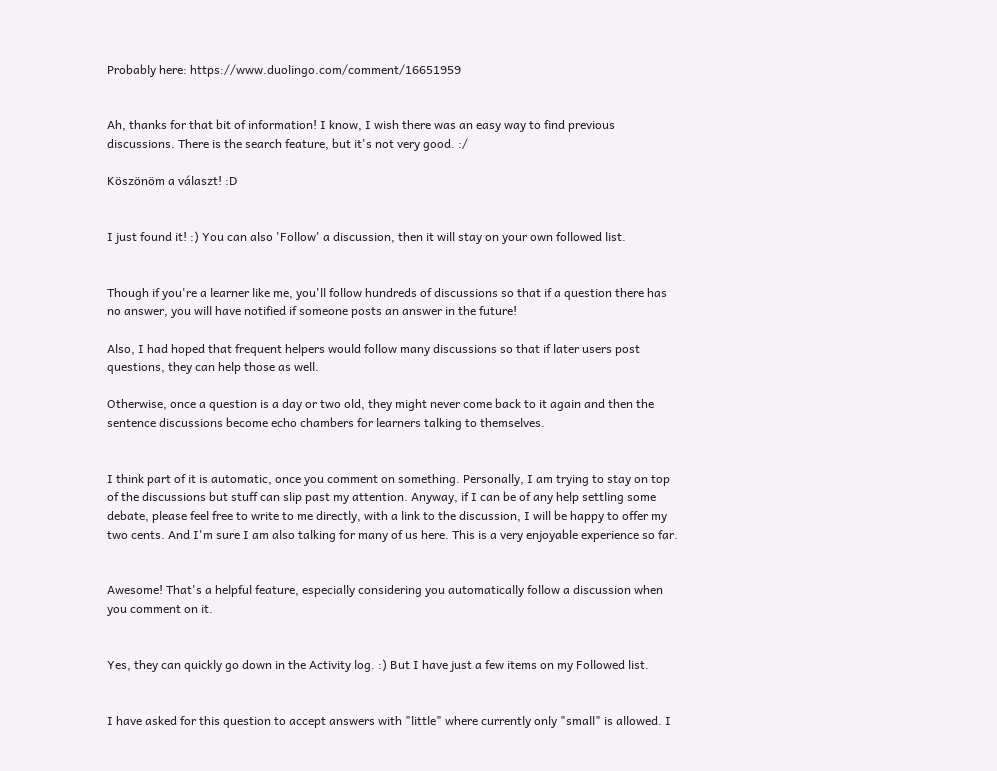Probably here: https://www.duolingo.com/comment/16651959


Ah, thanks for that bit of information! I know, I wish there was an easy way to find previous discussions. There is the search feature, but it's not very good. :/

Köszönöm a választ! :D


I just found it! :) You can also 'Follow' a discussion, then it will stay on your own followed list.


Though if you're a learner like me, you'll follow hundreds of discussions so that if a question there has no answer, you will have notified if someone posts an answer in the future!

Also, I had hoped that frequent helpers would follow many discussions so that if later users post questions, they can help those as well.

Otherwise, once a question is a day or two old, they might never come back to it again and then the sentence discussions become echo chambers for learners talking to themselves.


I think part of it is automatic, once you comment on something. Personally, I am trying to stay on top of the discussions but stuff can slip past my attention. Anyway, if I can be of any help settling some debate, please feel free to write to me directly, with a link to the discussion, I will be happy to offer my two cents. And I'm sure I am also talking for many of us here. This is a very enjoyable experience so far.


Awesome! That's a helpful feature, especially considering you automatically follow a discussion when you comment on it.


Yes, they can quickly go down in the Activity log. :) But I have just a few items on my Followed list.


I have asked for this question to accept answers with "little" where currently only "small" is allowed. I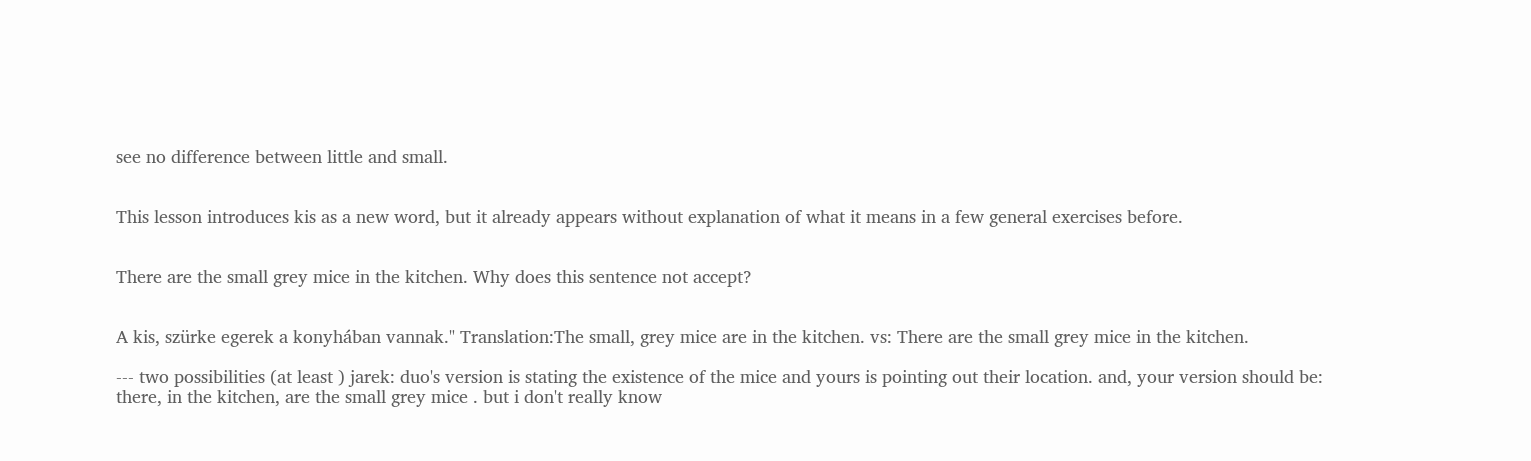see no difference between little and small.


This lesson introduces kis as a new word, but it already appears without explanation of what it means in a few general exercises before.


There are the small grey mice in the kitchen. Why does this sentence not accept?


A kis, szürke egerek a konyhában vannak." Translation:The small, grey mice are in the kitchen. vs: There are the small grey mice in the kitchen.

--- two possibilities (at least ) jarek: duo's version is stating the existence of the mice and yours is pointing out their location. and, your version should be: there, in the kitchen, are the small grey mice . but i don't really know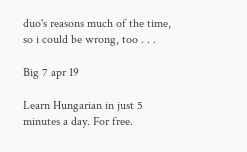duo's reasons much of the time, so i could be wrong, too . . .

Big 7 apr 19

Learn Hungarian in just 5 minutes a day. For free.